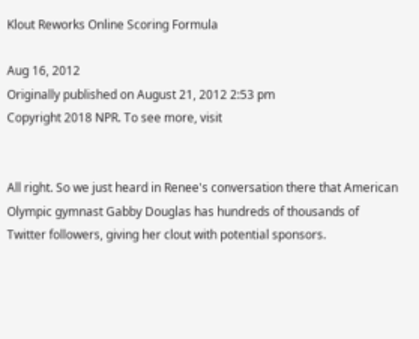Klout Reworks Online Scoring Formula

Aug 16, 2012
Originally published on August 21, 2012 2:53 pm
Copyright 2018 NPR. To see more, visit


All right. So we just heard in Renee's conversation there that American Olympic gymnast Gabby Douglas has hundreds of thousands of Twitter followers, giving her clout with potential sponsors.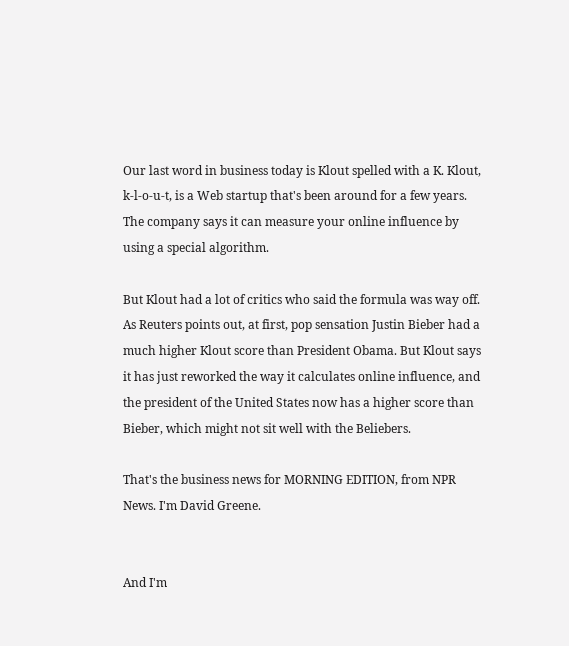Our last word in business today is Klout spelled with a K. Klout, k-l-o-u-t, is a Web startup that's been around for a few years. The company says it can measure your online influence by using a special algorithm.

But Klout had a lot of critics who said the formula was way off. As Reuters points out, at first, pop sensation Justin Bieber had a much higher Klout score than President Obama. But Klout says it has just reworked the way it calculates online influence, and the president of the United States now has a higher score than Bieber, which might not sit well with the Beliebers.

That's the business news for MORNING EDITION, from NPR News. I'm David Greene.


And I'm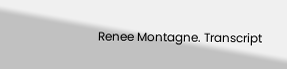Renee Montagne. Transcript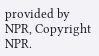provided by NPR, Copyright NPR.